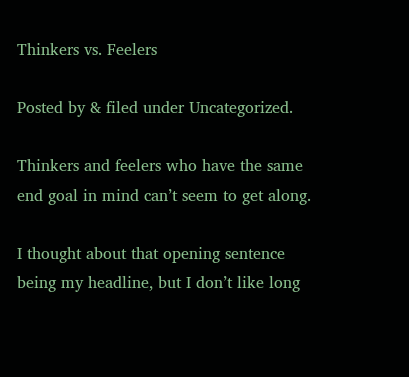Thinkers vs. Feelers

Posted by & filed under Uncategorized.

Thinkers and feelers who have the same end goal in mind can’t seem to get along.

I thought about that opening sentence being my headline, but I don’t like long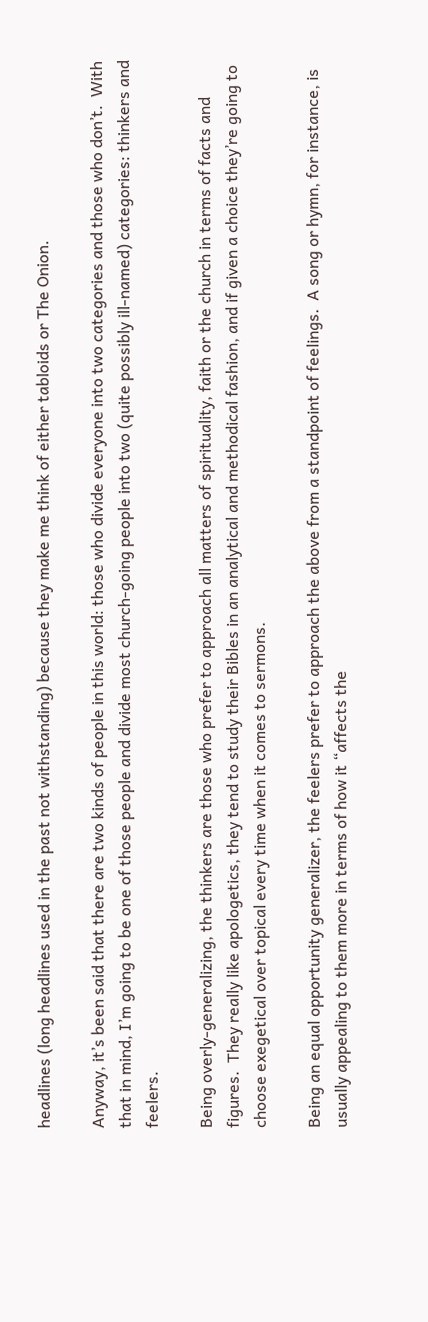headlines (long headlines used in the past not withstanding) because they make me think of either tabloids or The Onion.

Anyway, it’s been said that there are two kinds of people in this world: those who divide everyone into two categories and those who don’t.  With that in mind, I’m going to be one of those people and divide most church-going people into two (quite possibly ill-named) categories: thinkers and feelers.

Being overly-generalizing, the thinkers are those who prefer to approach all matters of spirituality, faith or the church in terms of facts and figures.  They really like apologetics, they tend to study their Bibles in an analytical and methodical fashion, and if given a choice they’re going to choose exegetical over topical every time when it comes to sermons.

Being an equal opportunity generalizer, the feelers prefer to approach the above from a standpoint of feelings.  A song or hymn, for instance, is usually appealing to them more in terms of how it “affects the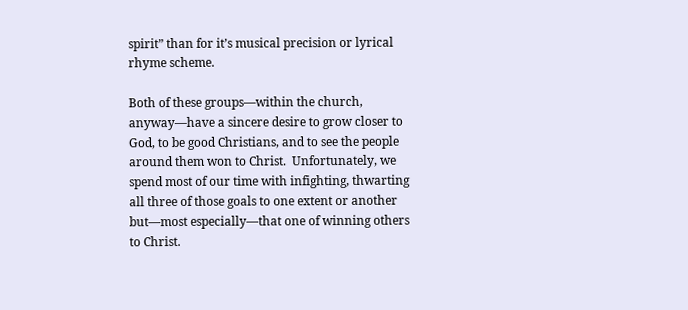spirit” than for it’s musical precision or lyrical rhyme scheme.

Both of these groups—within the church, anyway—have a sincere desire to grow closer to God, to be good Christians, and to see the people around them won to Christ.  Unfortunately, we spend most of our time with infighting, thwarting all three of those goals to one extent or another but—most especially—that one of winning others to Christ.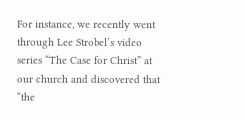For instance, we recently went through Lee Strobel’s video series “The Case for Christ” at our church and discovered that “the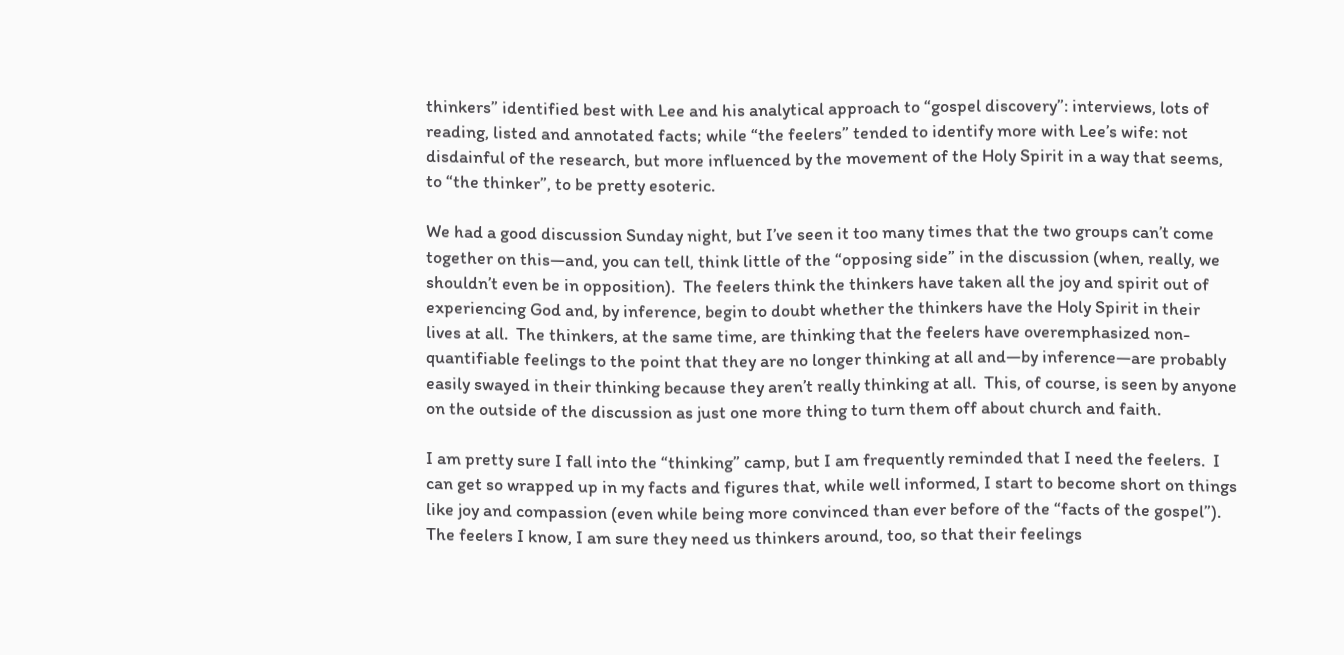thinkers” identified best with Lee and his analytical approach to “gospel discovery”: interviews, lots of reading, listed and annotated facts; while “the feelers” tended to identify more with Lee’s wife: not disdainful of the research, but more influenced by the movement of the Holy Spirit in a way that seems, to “the thinker”, to be pretty esoteric.

We had a good discussion Sunday night, but I’ve seen it too many times that the two groups can’t come together on this—and, you can tell, think little of the “opposing side” in the discussion (when, really, we shouldn’t even be in opposition).  The feelers think the thinkers have taken all the joy and spirit out of experiencing God and, by inference, begin to doubt whether the thinkers have the Holy Spirit in their lives at all.  The thinkers, at the same time, are thinking that the feelers have overemphasized non-quantifiable feelings to the point that they are no longer thinking at all and—by inference—are probably easily swayed in their thinking because they aren’t really thinking at all.  This, of course, is seen by anyone on the outside of the discussion as just one more thing to turn them off about church and faith.

I am pretty sure I fall into the “thinking” camp, but I am frequently reminded that I need the feelers.  I can get so wrapped up in my facts and figures that, while well informed, I start to become short on things like joy and compassion (even while being more convinced than ever before of the “facts of the gospel”).  The feelers I know, I am sure they need us thinkers around, too, so that their feelings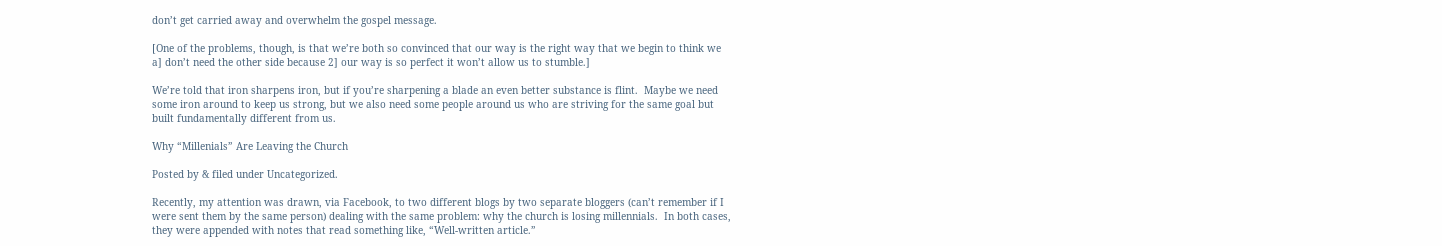don’t get carried away and overwhelm the gospel message.

[One of the problems, though, is that we’re both so convinced that our way is the right way that we begin to think we a] don’t need the other side because 2] our way is so perfect it won’t allow us to stumble.]

We’re told that iron sharpens iron, but if you’re sharpening a blade an even better substance is flint.  Maybe we need some iron around to keep us strong, but we also need some people around us who are striving for the same goal but built fundamentally different from us.

Why “Millenials” Are Leaving the Church

Posted by & filed under Uncategorized.

Recently, my attention was drawn, via Facebook, to two different blogs by two separate bloggers (can’t remember if I were sent them by the same person) dealing with the same problem: why the church is losing millennials.  In both cases, they were appended with notes that read something like, “Well-written article.”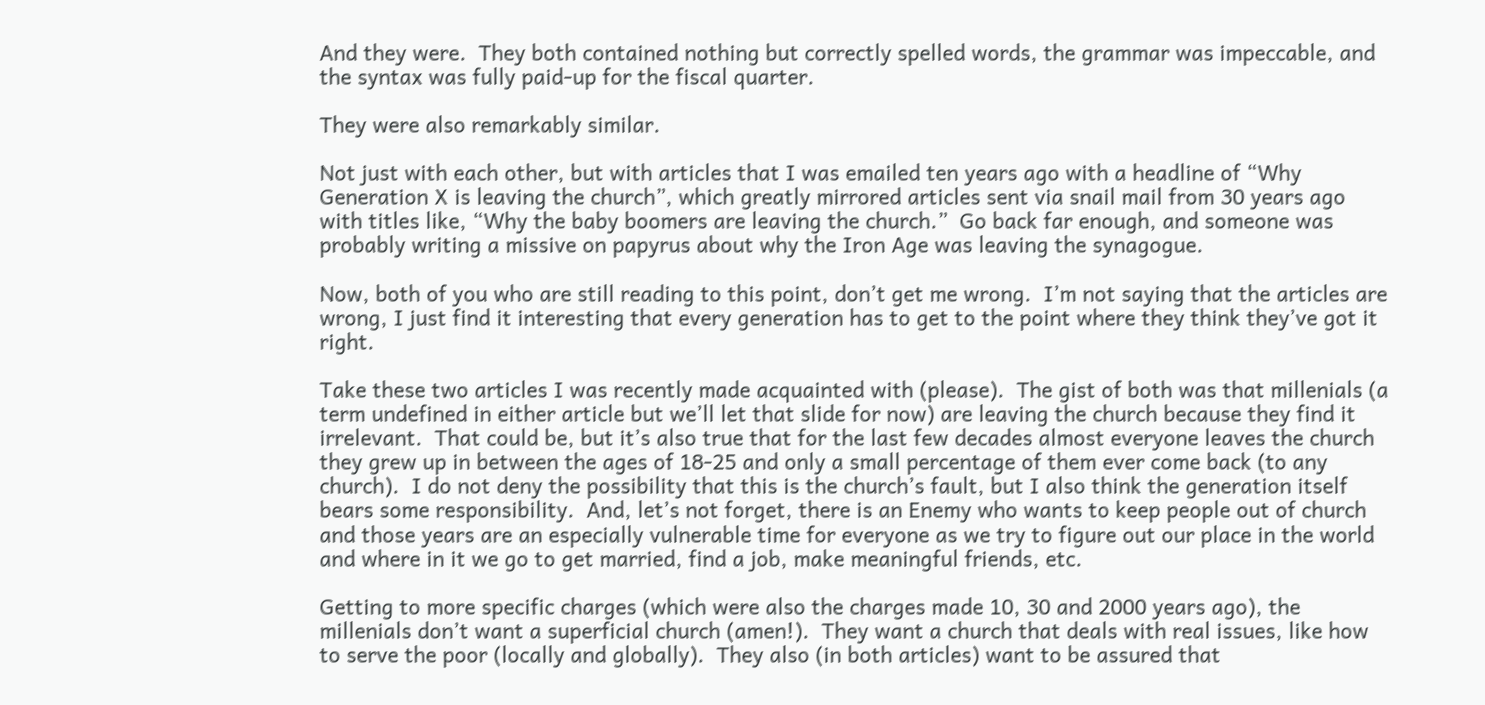And they were.  They both contained nothing but correctly spelled words, the grammar was impeccable, and the syntax was fully paid-up for the fiscal quarter.

They were also remarkably similar.

Not just with each other, but with articles that I was emailed ten years ago with a headline of “Why Generation X is leaving the church”, which greatly mirrored articles sent via snail mail from 30 years ago with titles like, “Why the baby boomers are leaving the church.”  Go back far enough, and someone was probably writing a missive on papyrus about why the Iron Age was leaving the synagogue.

Now, both of you who are still reading to this point, don’t get me wrong.  I’m not saying that the articles are wrong, I just find it interesting that every generation has to get to the point where they think they’ve got it right.

Take these two articles I was recently made acquainted with (please).  The gist of both was that millenials (a term undefined in either article but we’ll let that slide for now) are leaving the church because they find it irrelevant.  That could be, but it’s also true that for the last few decades almost everyone leaves the church they grew up in between the ages of 18-25 and only a small percentage of them ever come back (to any church).  I do not deny the possibility that this is the church’s fault, but I also think the generation itself bears some responsibility.  And, let’s not forget, there is an Enemy who wants to keep people out of church and those years are an especially vulnerable time for everyone as we try to figure out our place in the world and where in it we go to get married, find a job, make meaningful friends, etc.

Getting to more specific charges (which were also the charges made 10, 30 and 2000 years ago), the millenials don’t want a superficial church (amen!).  They want a church that deals with real issues, like how to serve the poor (locally and globally).  They also (in both articles) want to be assured that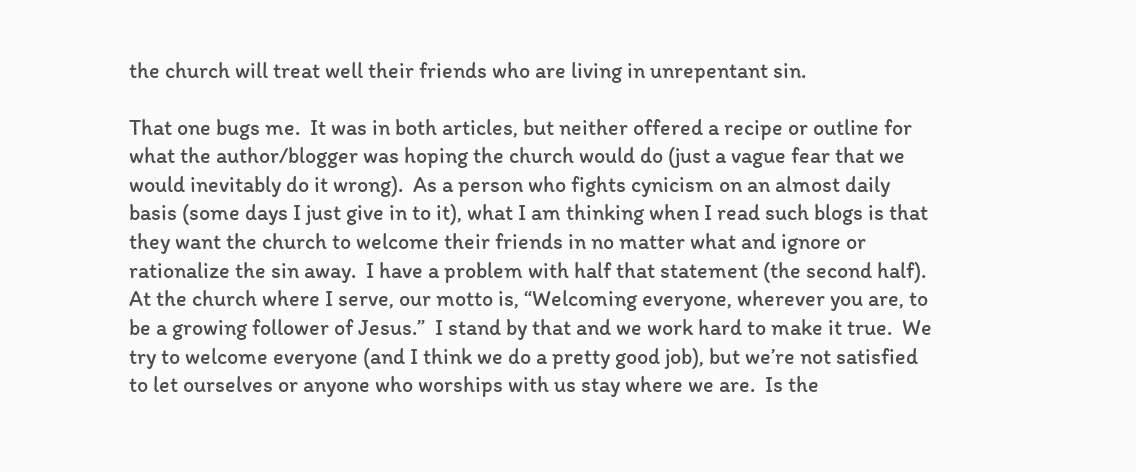the church will treat well their friends who are living in unrepentant sin.

That one bugs me.  It was in both articles, but neither offered a recipe or outline for what the author/blogger was hoping the church would do (just a vague fear that we would inevitably do it wrong).  As a person who fights cynicism on an almost daily basis (some days I just give in to it), what I am thinking when I read such blogs is that they want the church to welcome their friends in no matter what and ignore or rationalize the sin away.  I have a problem with half that statement (the second half).  At the church where I serve, our motto is, “Welcoming everyone, wherever you are, to be a growing follower of Jesus.”  I stand by that and we work hard to make it true.  We try to welcome everyone (and I think we do a pretty good job), but we’re not satisfied to let ourselves or anyone who worships with us stay where we are.  Is the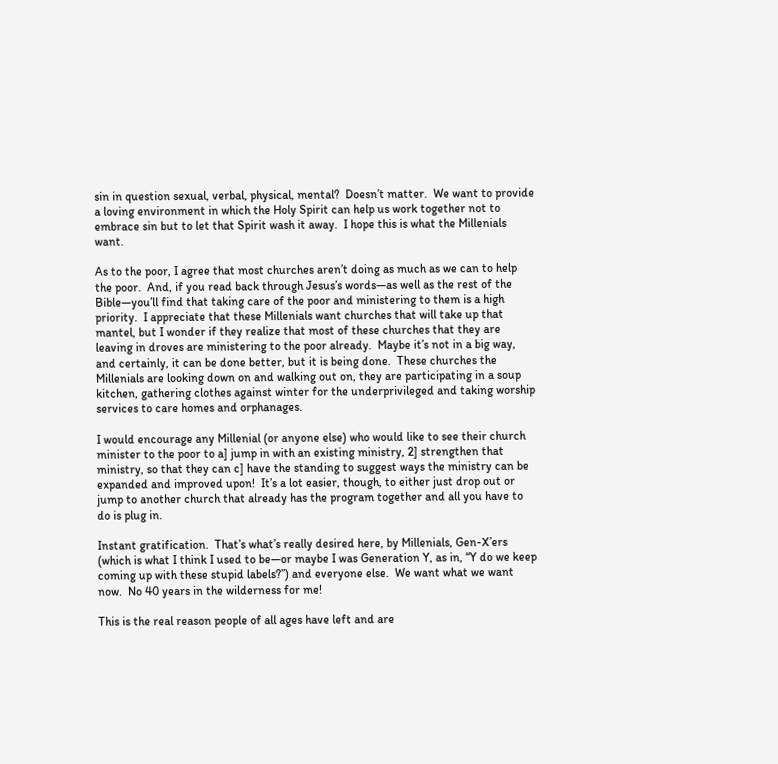sin in question sexual, verbal, physical, mental?  Doesn’t matter.  We want to provide a loving environment in which the Holy Spirit can help us work together not to embrace sin but to let that Spirit wash it away.  I hope this is what the Millenials want.

As to the poor, I agree that most churches aren’t doing as much as we can to help the poor.  And, if you read back through Jesus’s words—as well as the rest of the Bible—you’ll find that taking care of the poor and ministering to them is a high priority.  I appreciate that these Millenials want churches that will take up that mantel, but I wonder if they realize that most of these churches that they are leaving in droves are ministering to the poor already.  Maybe it’s not in a big way, and certainly, it can be done better, but it is being done.  These churches the Millenials are looking down on and walking out on, they are participating in a soup kitchen, gathering clothes against winter for the underprivileged and taking worship services to care homes and orphanages.

I would encourage any Millenial (or anyone else) who would like to see their church minister to the poor to a] jump in with an existing ministry, 2] strengthen that ministry, so that they can c] have the standing to suggest ways the ministry can be expanded and improved upon!  It’s a lot easier, though, to either just drop out or jump to another church that already has the program together and all you have to do is plug in.

Instant gratification.  That’s what’s really desired here, by Millenials, Gen-X’ers (which is what I think I used to be—or maybe I was Generation Y, as in, “Y do we keep coming up with these stupid labels?”) and everyone else.  We want what we want now.  No 40 years in the wilderness for me!

This is the real reason people of all ages have left and are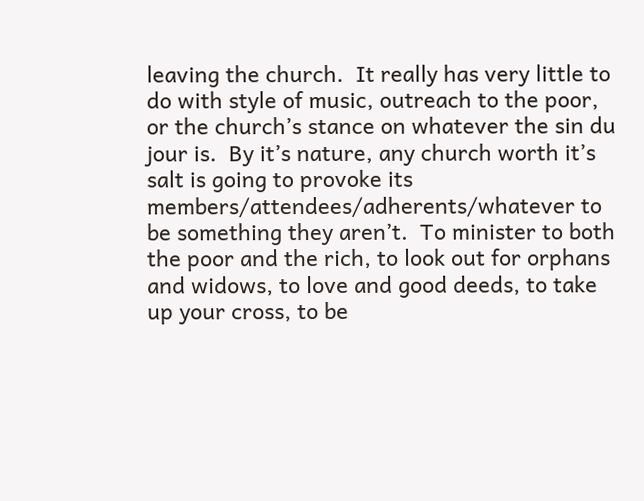leaving the church.  It really has very little to do with style of music, outreach to the poor, or the church’s stance on whatever the sin du jour is.  By it’s nature, any church worth it’s salt is going to provoke its members/attendees/adherents/whatever to be something they aren’t.  To minister to both the poor and the rich, to look out for orphans and widows, to love and good deeds, to take up your cross, to be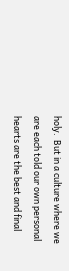holy.  But in a culture where we are each told our own personal hearts are the best and final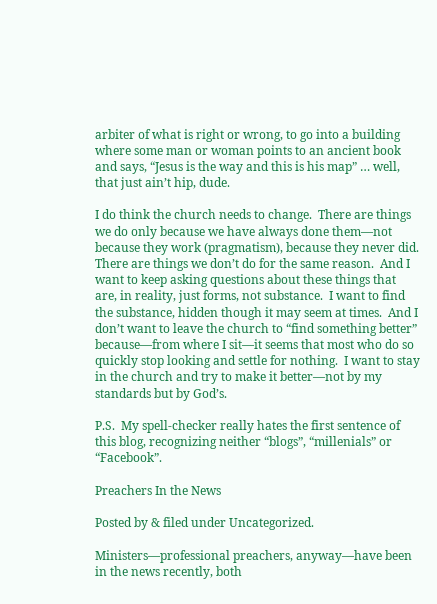arbiter of what is right or wrong, to go into a building where some man or woman points to an ancient book and says, “Jesus is the way and this is his map” … well, that just ain’t hip, dude.

I do think the church needs to change.  There are things we do only because we have always done them—not because they work (pragmatism), because they never did.  There are things we don’t do for the same reason.  And I want to keep asking questions about these things that are, in reality, just forms, not substance.  I want to find the substance, hidden though it may seem at times.  And I don’t want to leave the church to “find something better” because—from where I sit—it seems that most who do so quickly stop looking and settle for nothing.  I want to stay in the church and try to make it better—not by my standards but by God’s.

P.S.  My spell-checker really hates the first sentence of this blog, recognizing neither “blogs”, “millenials” or “Facebook”.

Preachers In the News

Posted by & filed under Uncategorized.

Ministers—professional preachers, anyway—have been in the news recently, both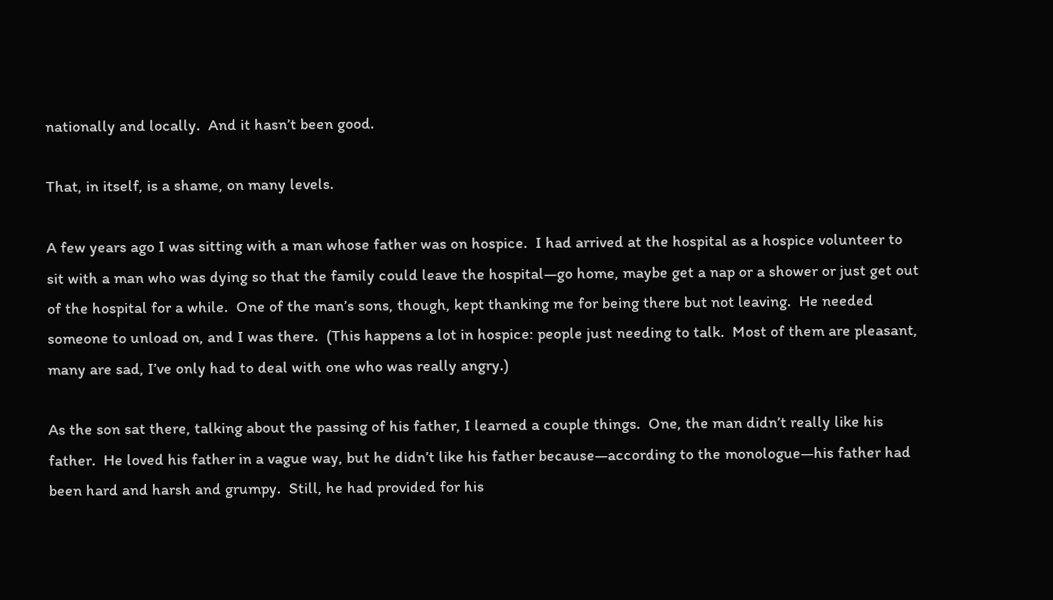nationally and locally.  And it hasn’t been good.

That, in itself, is a shame, on many levels.

A few years ago I was sitting with a man whose father was on hospice.  I had arrived at the hospital as a hospice volunteer to sit with a man who was dying so that the family could leave the hospital—go home, maybe get a nap or a shower or just get out of the hospital for a while.  One of the man’s sons, though, kept thanking me for being there but not leaving.  He needed someone to unload on, and I was there.  (This happens a lot in hospice: people just needing to talk.  Most of them are pleasant, many are sad, I’ve only had to deal with one who was really angry.)

As the son sat there, talking about the passing of his father, I learned a couple things.  One, the man didn’t really like his father.  He loved his father in a vague way, but he didn’t like his father because—according to the monologue—his father had been hard and harsh and grumpy.  Still, he had provided for his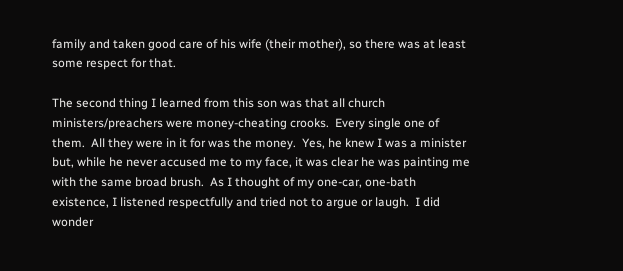family and taken good care of his wife (their mother), so there was at least some respect for that.

The second thing I learned from this son was that all church ministers/preachers were money-cheating crooks.  Every single one of them.  All they were in it for was the money.  Yes, he knew I was a minister but, while he never accused me to my face, it was clear he was painting me with the same broad brush.  As I thought of my one-car, one-bath existence, I listened respectfully and tried not to argue or laugh.  I did wonder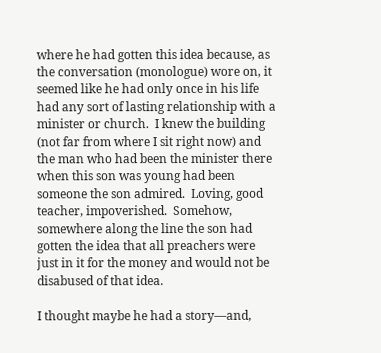where he had gotten this idea because, as the conversation (monologue) wore on, it seemed like he had only once in his life had any sort of lasting relationship with a minister or church.  I knew the building (not far from where I sit right now) and the man who had been the minister there when this son was young had been someone the son admired.  Loving, good teacher, impoverished.  Somehow, somewhere along the line the son had gotten the idea that all preachers were just in it for the money and would not be disabused of that idea.

I thought maybe he had a story—and,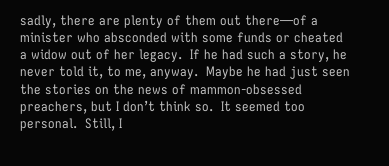sadly, there are plenty of them out there—of a minister who absconded with some funds or cheated a widow out of her legacy.  If he had such a story, he never told it, to me, anyway.  Maybe he had just seen the stories on the news of mammon-obsessed preachers, but I don’t think so.  It seemed too personal.  Still, I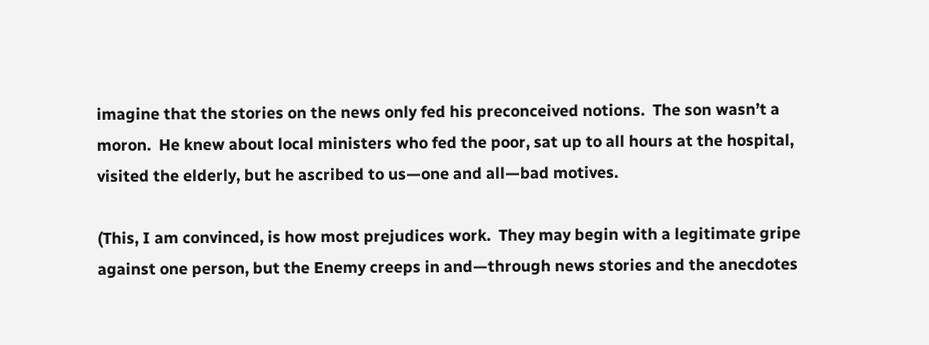imagine that the stories on the news only fed his preconceived notions.  The son wasn’t a moron.  He knew about local ministers who fed the poor, sat up to all hours at the hospital, visited the elderly, but he ascribed to us—one and all—bad motives.

(This, I am convinced, is how most prejudices work.  They may begin with a legitimate gripe against one person, but the Enemy creeps in and—through news stories and the anecdotes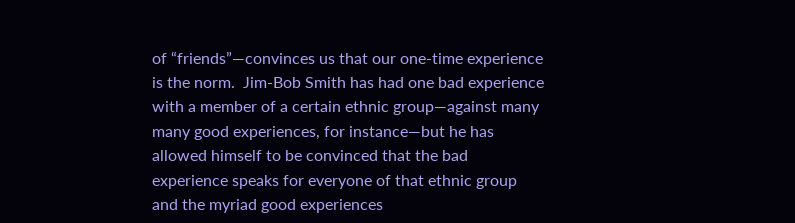of “friends”—convinces us that our one-time experience is the norm.  Jim-Bob Smith has had one bad experience with a member of a certain ethnic group—against many many good experiences, for instance—but he has allowed himself to be convinced that the bad experience speaks for everyone of that ethnic group and the myriad good experiences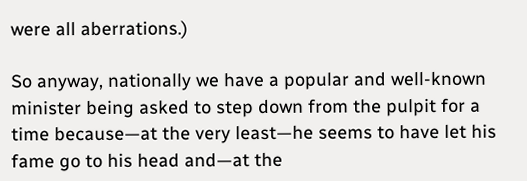were all aberrations.)

So anyway, nationally we have a popular and well-known minister being asked to step down from the pulpit for a time because—at the very least—he seems to have let his fame go to his head and—at the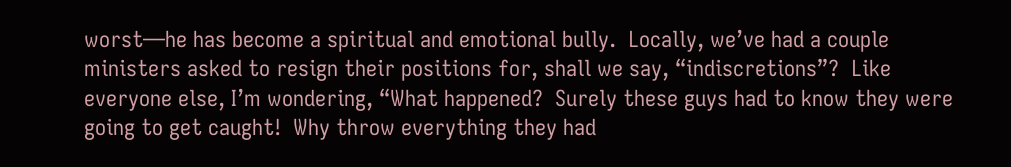worst—he has become a spiritual and emotional bully.  Locally, we’ve had a couple ministers asked to resign their positions for, shall we say, “indiscretions”?  Like everyone else, I’m wondering, “What happened?  Surely these guys had to know they were going to get caught!  Why throw everything they had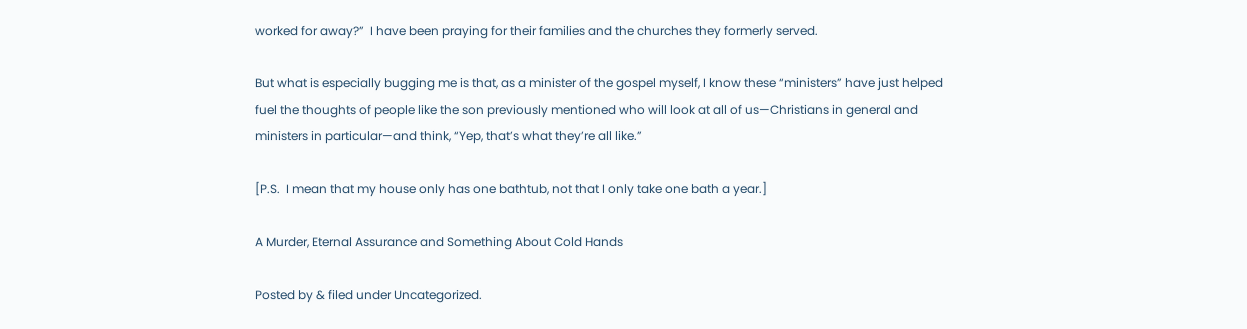worked for away?”  I have been praying for their families and the churches they formerly served.

But what is especially bugging me is that, as a minister of the gospel myself, I know these “ministers” have just helped fuel the thoughts of people like the son previously mentioned who will look at all of us—Christians in general and ministers in particular—and think, “Yep, that’s what they’re all like.”

[P.S.  I mean that my house only has one bathtub, not that I only take one bath a year.]

A Murder, Eternal Assurance and Something About Cold Hands

Posted by & filed under Uncategorized.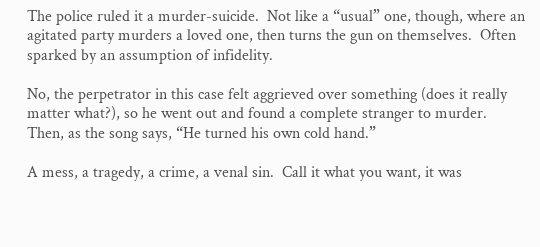The police ruled it a murder-suicide.  Not like a “usual” one, though, where an agitated party murders a loved one, then turns the gun on themselves.  Often sparked by an assumption of infidelity.

No, the perpetrator in this case felt aggrieved over something (does it really matter what?), so he went out and found a complete stranger to murder.  Then, as the song says, “He turned his own cold hand.”

A mess, a tragedy, a crime, a venal sin.  Call it what you want, it was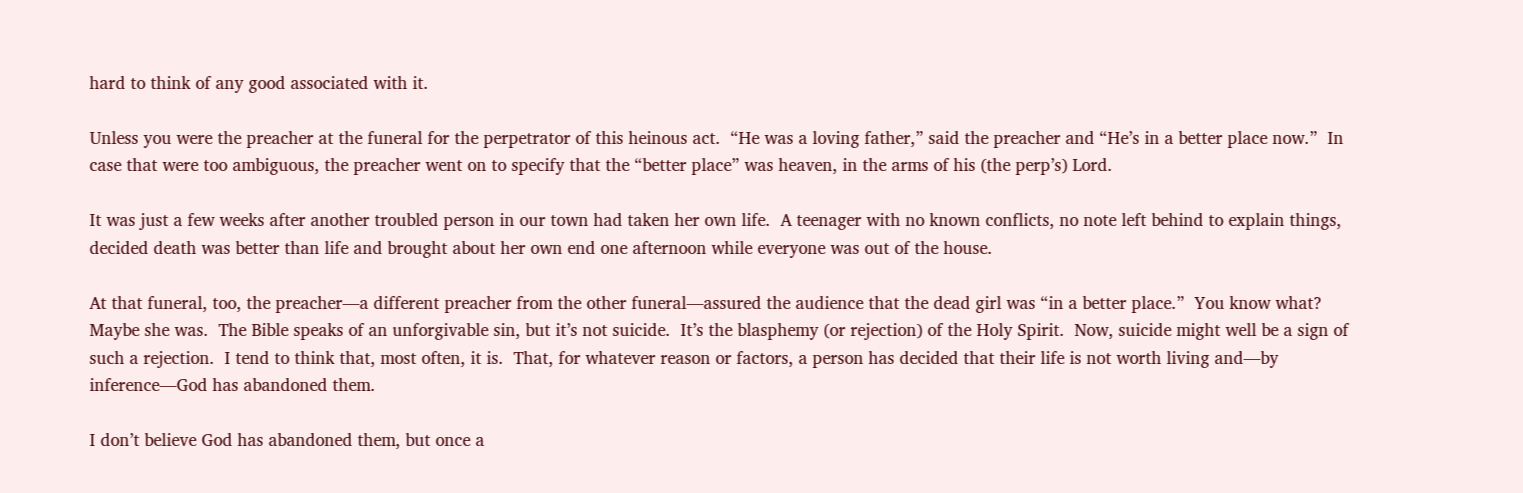hard to think of any good associated with it.

Unless you were the preacher at the funeral for the perpetrator of this heinous act.  “He was a loving father,” said the preacher and “He’s in a better place now.”  In case that were too ambiguous, the preacher went on to specify that the “better place” was heaven, in the arms of his (the perp’s) Lord.

It was just a few weeks after another troubled person in our town had taken her own life.  A teenager with no known conflicts, no note left behind to explain things, decided death was better than life and brought about her own end one afternoon while everyone was out of the house.

At that funeral, too, the preacher—a different preacher from the other funeral—assured the audience that the dead girl was “in a better place.”  You know what?  Maybe she was.  The Bible speaks of an unforgivable sin, but it’s not suicide.  It’s the blasphemy (or rejection) of the Holy Spirit.  Now, suicide might well be a sign of such a rejection.  I tend to think that, most often, it is.  That, for whatever reason or factors, a person has decided that their life is not worth living and—by inference—God has abandoned them.

I don’t believe God has abandoned them, but once a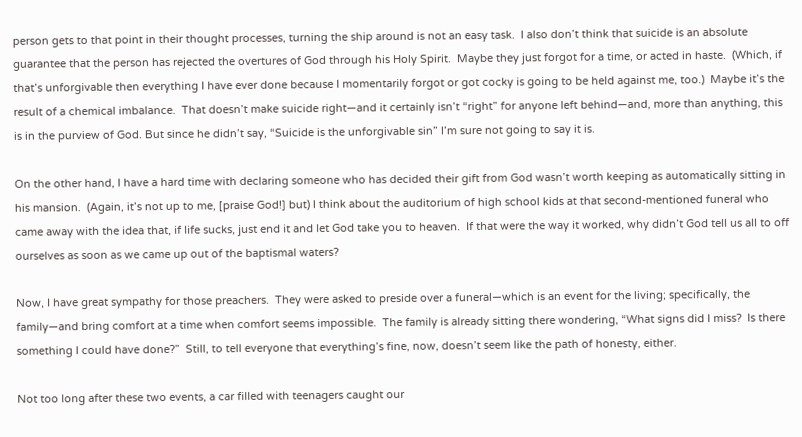person gets to that point in their thought processes, turning the ship around is not an easy task.  I also don’t think that suicide is an absolute guarantee that the person has rejected the overtures of God through his Holy Spirit.  Maybe they just forgot for a time, or acted in haste.  (Which, if that’s unforgivable then everything I have ever done because I momentarily forgot or got cocky is going to be held against me, too.)  Maybe it’s the result of a chemical imbalance.  That doesn’t make suicide right—and it certainly isn’t “right” for anyone left behind—and, more than anything, this is in the purview of God. But since he didn’t say, “Suicide is the unforgivable sin” I’m sure not going to say it is.

On the other hand, I have a hard time with declaring someone who has decided their gift from God wasn’t worth keeping as automatically sitting in his mansion.  (Again, it’s not up to me, [praise God!] but) I think about the auditorium of high school kids at that second-mentioned funeral who came away with the idea that, if life sucks, just end it and let God take you to heaven.  If that were the way it worked, why didn’t God tell us all to off ourselves as soon as we came up out of the baptismal waters?

Now, I have great sympathy for those preachers.  They were asked to preside over a funeral—which is an event for the living; specifically, the family—and bring comfort at a time when comfort seems impossible.  The family is already sitting there wondering, “What signs did I miss?  Is there something I could have done?”  Still, to tell everyone that everything’s fine, now, doesn’t seem like the path of honesty, either.

Not too long after these two events, a car filled with teenagers caught our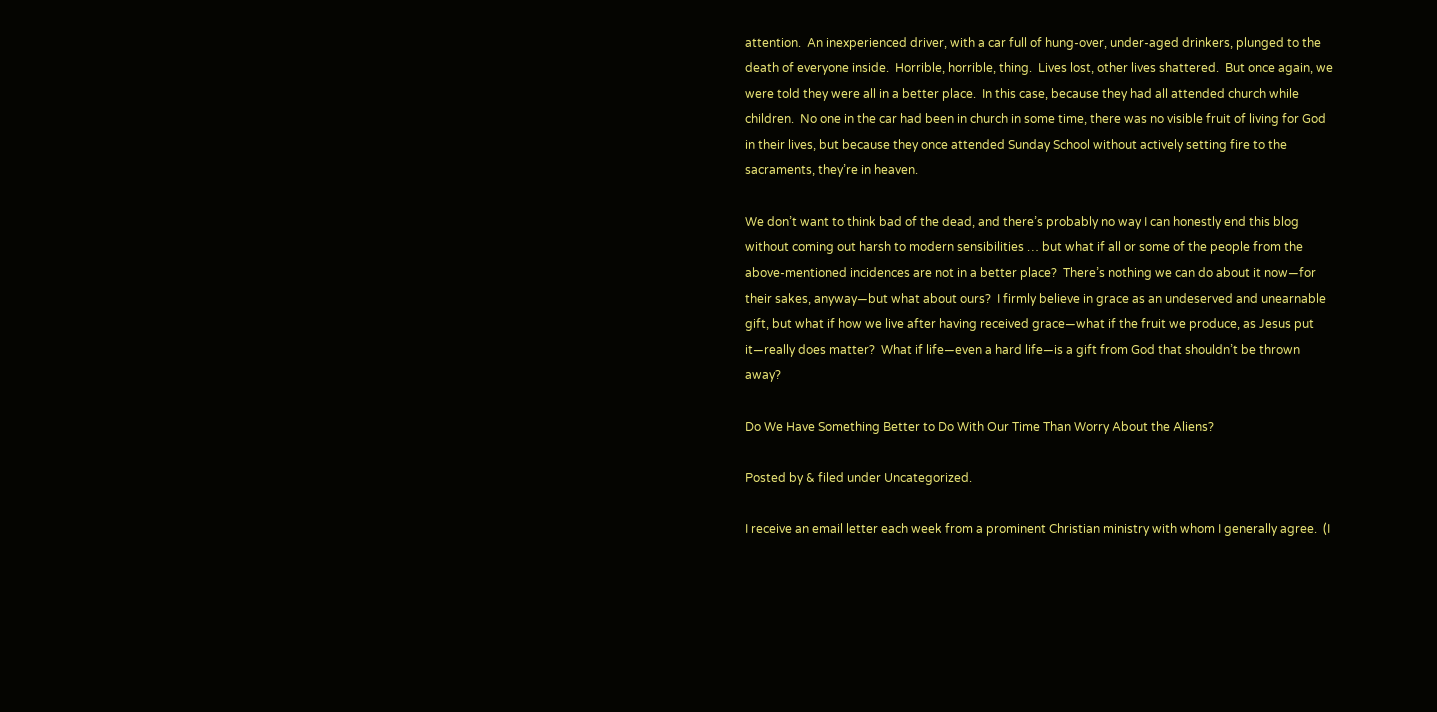attention.  An inexperienced driver, with a car full of hung-over, under-aged drinkers, plunged to the death of everyone inside.  Horrible, horrible, thing.  Lives lost, other lives shattered.  But once again, we were told they were all in a better place.  In this case, because they had all attended church while children.  No one in the car had been in church in some time, there was no visible fruit of living for God in their lives, but because they once attended Sunday School without actively setting fire to the sacraments, they’re in heaven.

We don’t want to think bad of the dead, and there’s probably no way I can honestly end this blog without coming out harsh to modern sensibilities … but what if all or some of the people from the above-mentioned incidences are not in a better place?  There’s nothing we can do about it now—for their sakes, anyway—but what about ours?  I firmly believe in grace as an undeserved and unearnable gift, but what if how we live after having received grace—what if the fruit we produce, as Jesus put it—really does matter?  What if life—even a hard life—is a gift from God that shouldn’t be thrown away?

Do We Have Something Better to Do With Our Time Than Worry About the Aliens?

Posted by & filed under Uncategorized.

I receive an email letter each week from a prominent Christian ministry with whom I generally agree.  (I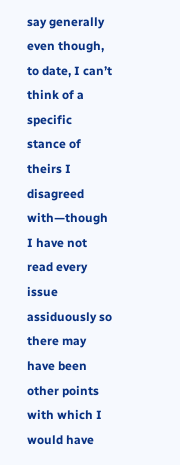say generally even though, to date, I can’t think of a specific stance of theirs I disagreed with—though I have not read every issue assiduously so there may have been other points with which I would have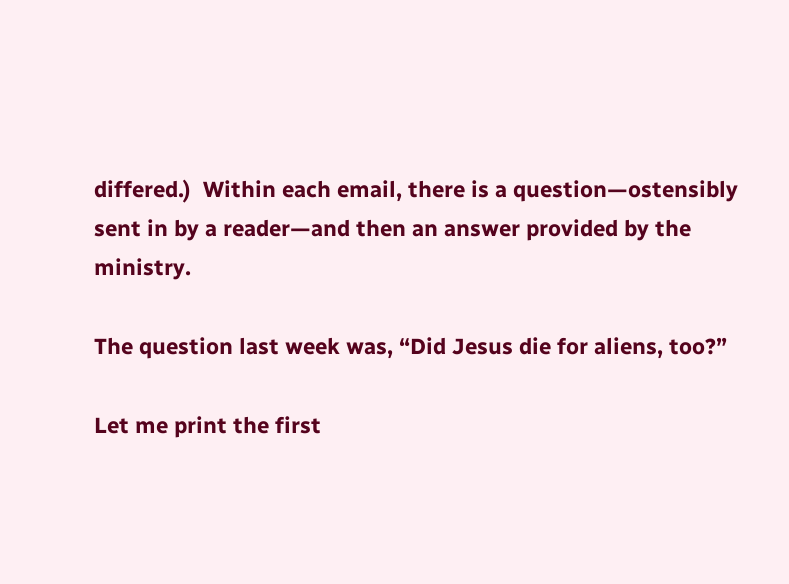differed.)  Within each email, there is a question—ostensibly sent in by a reader—and then an answer provided by the ministry.

The question last week was, “Did Jesus die for aliens, too?”

Let me print the first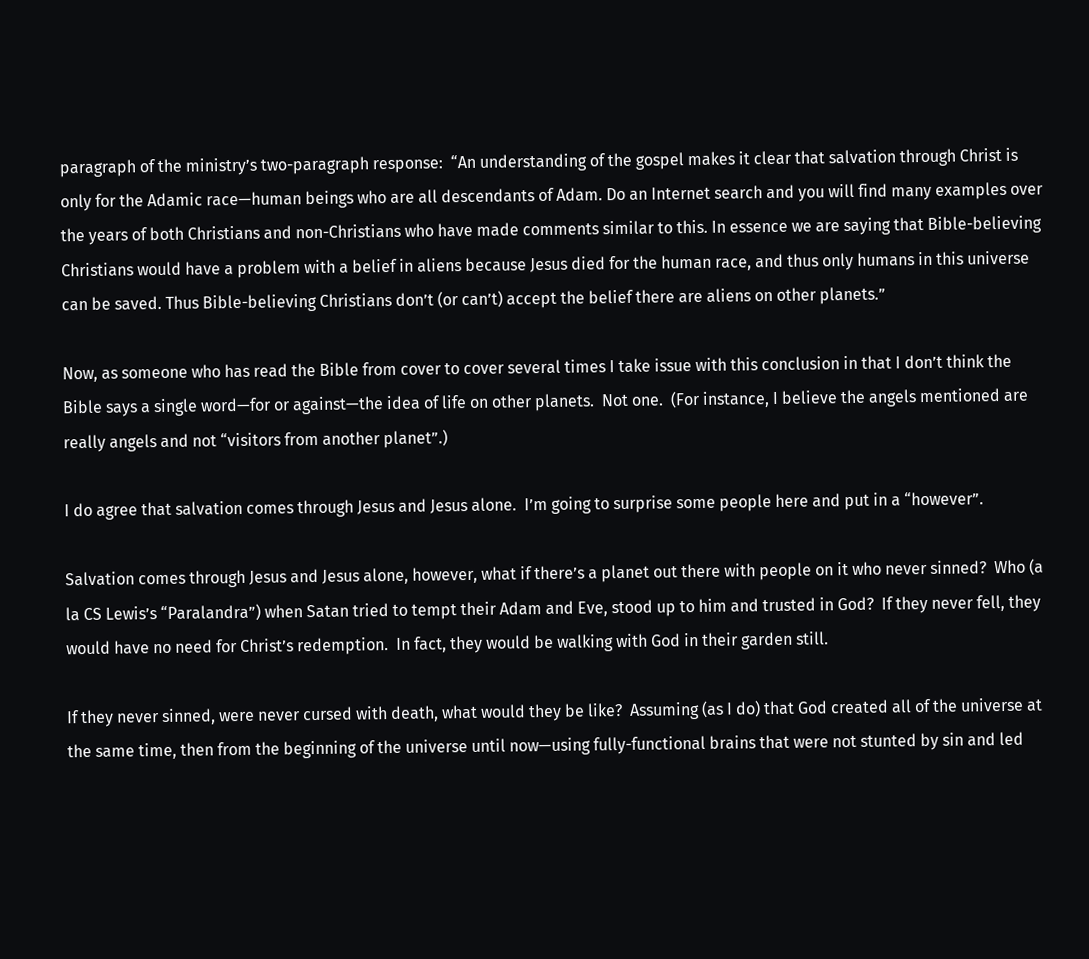paragraph of the ministry’s two-paragraph response:  “An understanding of the gospel makes it clear that salvation through Christ is only for the Adamic race—human beings who are all descendants of Adam. Do an Internet search and you will find many examples over the years of both Christians and non-Christians who have made comments similar to this. In essence we are saying that Bible-believing Christians would have a problem with a belief in aliens because Jesus died for the human race, and thus only humans in this universe can be saved. Thus Bible-believing Christians don’t (or can’t) accept the belief there are aliens on other planets.”

Now, as someone who has read the Bible from cover to cover several times I take issue with this conclusion in that I don’t think the Bible says a single word—for or against—the idea of life on other planets.  Not one.  (For instance, I believe the angels mentioned are really angels and not “visitors from another planet”.)

I do agree that salvation comes through Jesus and Jesus alone.  I’m going to surprise some people here and put in a “however”.

Salvation comes through Jesus and Jesus alone, however, what if there’s a planet out there with people on it who never sinned?  Who (a la CS Lewis’s “Paralandra”) when Satan tried to tempt their Adam and Eve, stood up to him and trusted in God?  If they never fell, they would have no need for Christ’s redemption.  In fact, they would be walking with God in their garden still.

If they never sinned, were never cursed with death, what would they be like?  Assuming (as I do) that God created all of the universe at the same time, then from the beginning of the universe until now—using fully-functional brains that were not stunted by sin and led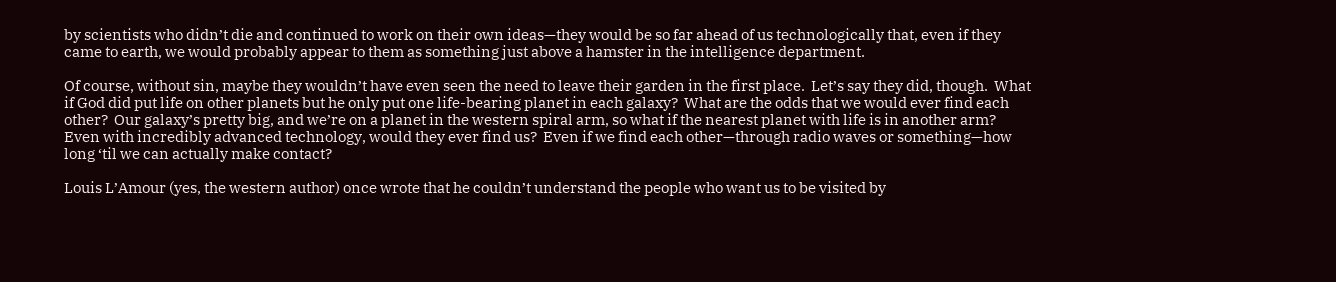by scientists who didn’t die and continued to work on their own ideas—they would be so far ahead of us technologically that, even if they came to earth, we would probably appear to them as something just above a hamster in the intelligence department.

Of course, without sin, maybe they wouldn’t have even seen the need to leave their garden in the first place.  Let’s say they did, though.  What if God did put life on other planets but he only put one life-bearing planet in each galaxy?  What are the odds that we would ever find each other?  Our galaxy’s pretty big, and we’re on a planet in the western spiral arm, so what if the nearest planet with life is in another arm?  Even with incredibly advanced technology, would they ever find us?  Even if we find each other—through radio waves or something—how long ‘til we can actually make contact?

Louis L’Amour (yes, the western author) once wrote that he couldn’t understand the people who want us to be visited by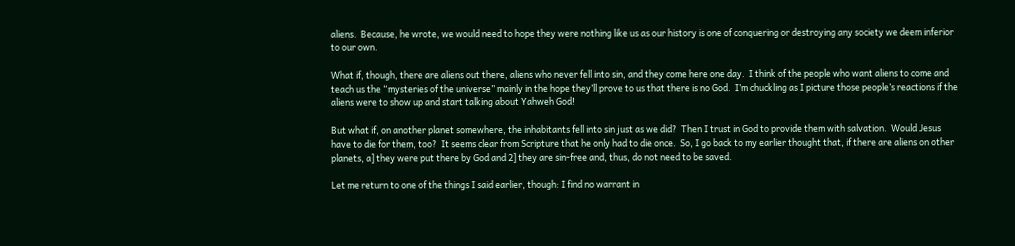aliens.  Because, he wrote, we would need to hope they were nothing like us as our history is one of conquering or destroying any society we deem inferior to our own.

What if, though, there are aliens out there, aliens who never fell into sin, and they come here one day.  I think of the people who want aliens to come and teach us the “mysteries of the universe” mainly in the hope they’ll prove to us that there is no God.  I’m chuckling as I picture those people’s reactions if the aliens were to show up and start talking about Yahweh God!

But what if, on another planet somewhere, the inhabitants fell into sin just as we did?  Then I trust in God to provide them with salvation.  Would Jesus have to die for them, too?  It seems clear from Scripture that he only had to die once.  So, I go back to my earlier thought that, if there are aliens on other planets, a] they were put there by God and 2] they are sin-free and, thus, do not need to be saved.

Let me return to one of the things I said earlier, though: I find no warrant in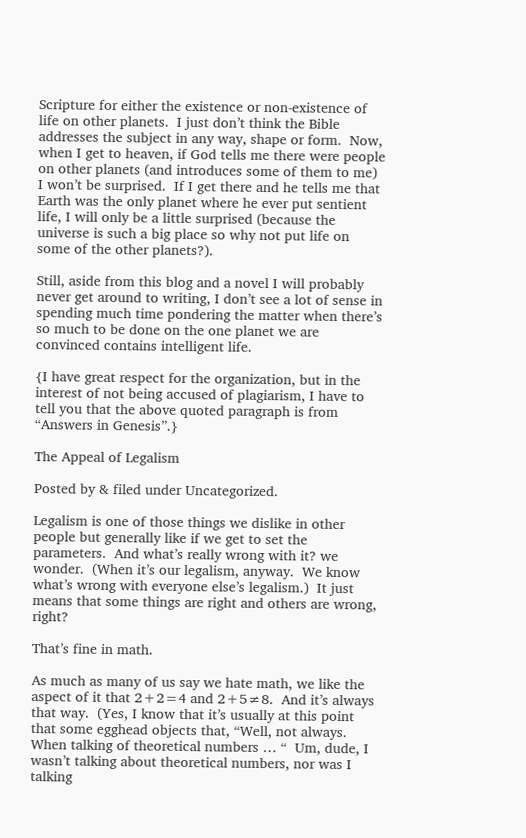Scripture for either the existence or non-existence of life on other planets.  I just don’t think the Bible addresses the subject in any way, shape or form.  Now, when I get to heaven, if God tells me there were people on other planets (and introduces some of them to me) I won’t be surprised.  If I get there and he tells me that Earth was the only planet where he ever put sentient life, I will only be a little surprised (because the universe is such a big place so why not put life on some of the other planets?).

Still, aside from this blog and a novel I will probably never get around to writing, I don’t see a lot of sense in spending much time pondering the matter when there’s so much to be done on the one planet we are convinced contains intelligent life.

{I have great respect for the organization, but in the interest of not being accused of plagiarism, I have to tell you that the above quoted paragraph is from “Answers in Genesis”.}

The Appeal of Legalism

Posted by & filed under Uncategorized.

Legalism is one of those things we dislike in other people but generally like if we get to set the parameters.  And what’s really wrong with it? we wonder.  (When it’s our legalism, anyway.  We know what’s wrong with everyone else’s legalism.)  It just means that some things are right and others are wrong, right?

That’s fine in math.

As much as many of us say we hate math, we like the aspect of it that 2+2=4 and 2+5≠8.  And it’s always that way.  (Yes, I know that it’s usually at this point that some egghead objects that, “Well, not always.  When talking of theoretical numbers … “  Um, dude, I wasn’t talking about theoretical numbers, nor was I talking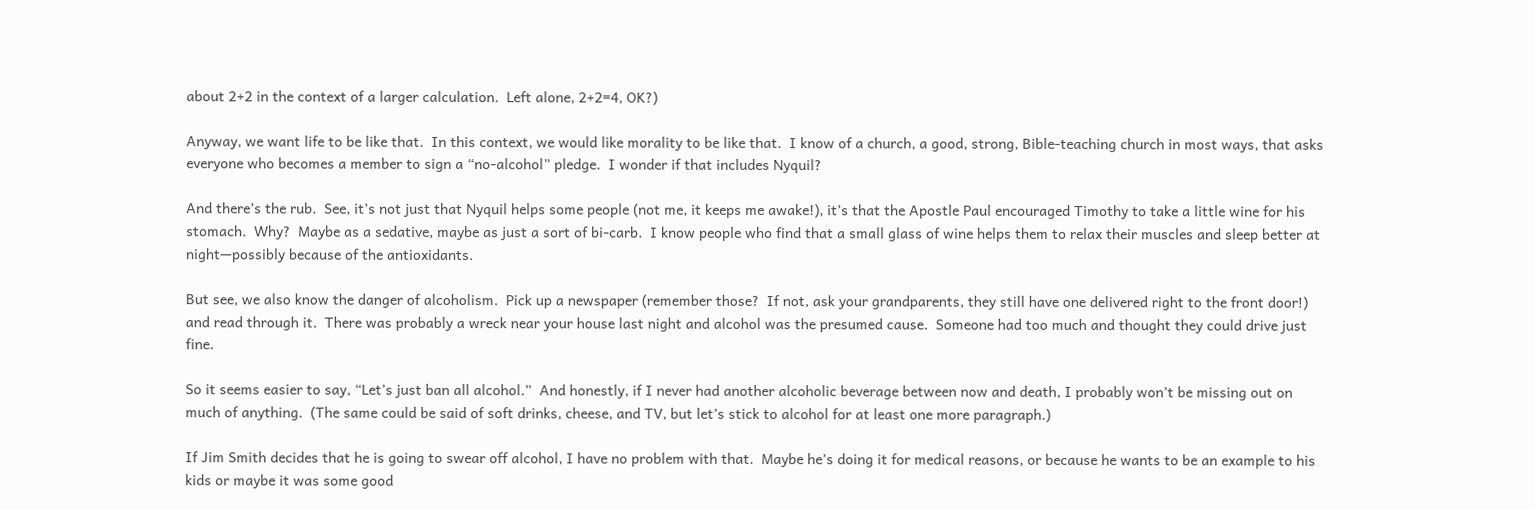about 2+2 in the context of a larger calculation.  Left alone, 2+2=4, OK?)

Anyway, we want life to be like that.  In this context, we would like morality to be like that.  I know of a church, a good, strong, Bible-teaching church in most ways, that asks everyone who becomes a member to sign a “no-alcohol” pledge.  I wonder if that includes Nyquil?

And there’s the rub.  See, it’s not just that Nyquil helps some people (not me, it keeps me awake!), it’s that the Apostle Paul encouraged Timothy to take a little wine for his stomach.  Why?  Maybe as a sedative, maybe as just a sort of bi-carb.  I know people who find that a small glass of wine helps them to relax their muscles and sleep better at night—possibly because of the antioxidants.

But see, we also know the danger of alcoholism.  Pick up a newspaper (remember those?  If not, ask your grandparents, they still have one delivered right to the front door!) and read through it.  There was probably a wreck near your house last night and alcohol was the presumed cause.  Someone had too much and thought they could drive just fine.

So it seems easier to say, “Let’s just ban all alcohol.”  And honestly, if I never had another alcoholic beverage between now and death, I probably won’t be missing out on much of anything.  (The same could be said of soft drinks, cheese, and TV, but let’s stick to alcohol for at least one more paragraph.)

If Jim Smith decides that he is going to swear off alcohol, I have no problem with that.  Maybe he’s doing it for medical reasons, or because he wants to be an example to his kids or maybe it was some good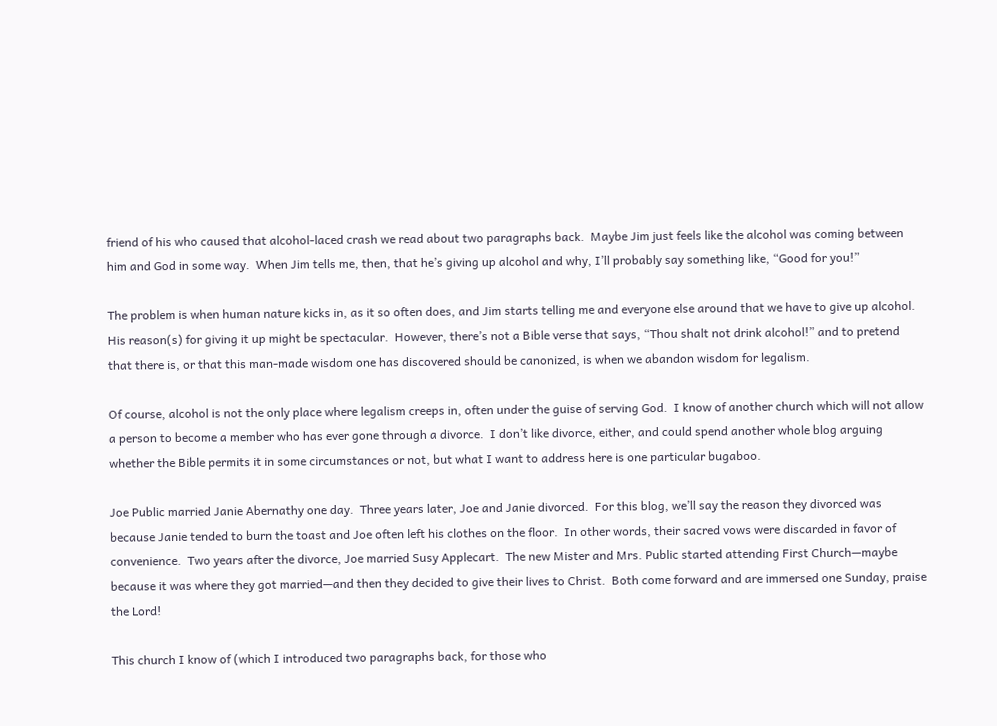friend of his who caused that alcohol-laced crash we read about two paragraphs back.  Maybe Jim just feels like the alcohol was coming between him and God in some way.  When Jim tells me, then, that he’s giving up alcohol and why, I’ll probably say something like, “Good for you!”

The problem is when human nature kicks in, as it so often does, and Jim starts telling me and everyone else around that we have to give up alcohol.  His reason(s) for giving it up might be spectacular.  However, there’s not a Bible verse that says, “Thou shalt not drink alcohol!” and to pretend that there is, or that this man-made wisdom one has discovered should be canonized, is when we abandon wisdom for legalism.

Of course, alcohol is not the only place where legalism creeps in, often under the guise of serving God.  I know of another church which will not allow a person to become a member who has ever gone through a divorce.  I don’t like divorce, either, and could spend another whole blog arguing whether the Bible permits it in some circumstances or not, but what I want to address here is one particular bugaboo.

Joe Public married Janie Abernathy one day.  Three years later, Joe and Janie divorced.  For this blog, we’ll say the reason they divorced was because Janie tended to burn the toast and Joe often left his clothes on the floor.  In other words, their sacred vows were discarded in favor of convenience.  Two years after the divorce, Joe married Susy Applecart.  The new Mister and Mrs. Public started attending First Church—maybe because it was where they got married—and then they decided to give their lives to Christ.  Both come forward and are immersed one Sunday, praise the Lord!

This church I know of (which I introduced two paragraphs back, for those who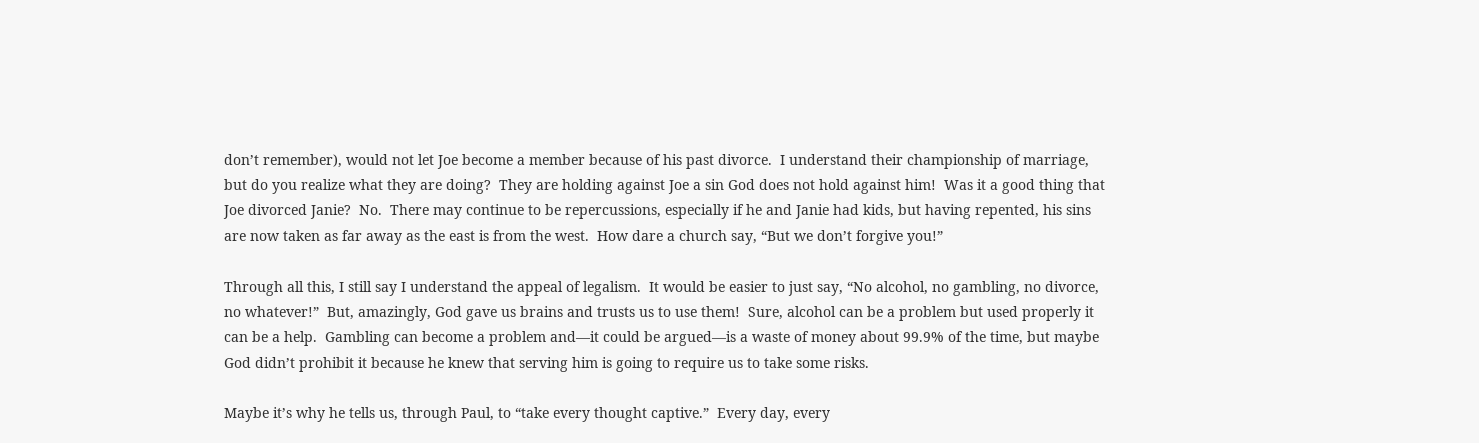don’t remember), would not let Joe become a member because of his past divorce.  I understand their championship of marriage, but do you realize what they are doing?  They are holding against Joe a sin God does not hold against him!  Was it a good thing that Joe divorced Janie?  No.  There may continue to be repercussions, especially if he and Janie had kids, but having repented, his sins are now taken as far away as the east is from the west.  How dare a church say, “But we don’t forgive you!”

Through all this, I still say I understand the appeal of legalism.  It would be easier to just say, “No alcohol, no gambling, no divorce, no whatever!”  But, amazingly, God gave us brains and trusts us to use them!  Sure, alcohol can be a problem but used properly it can be a help.  Gambling can become a problem and—it could be argued—is a waste of money about 99.9% of the time, but maybe God didn’t prohibit it because he knew that serving him is going to require us to take some risks.

Maybe it’s why he tells us, through Paul, to “take every thought captive.”  Every day, every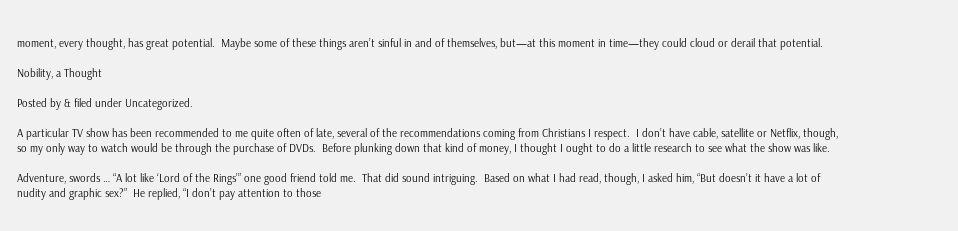moment, every thought, has great potential.  Maybe some of these things aren’t sinful in and of themselves, but—at this moment in time—they could cloud or derail that potential.

Nobility, a Thought

Posted by & filed under Uncategorized.

A particular TV show has been recommended to me quite often of late, several of the recommendations coming from Christians I respect.  I don’t have cable, satellite or Netflix, though, so my only way to watch would be through the purchase of DVDs.  Before plunking down that kind of money, I thought I ought to do a little research to see what the show was like.

Adventure, swords … “A lot like ‘Lord of the Rings’” one good friend told me.  That did sound intriguing.  Based on what I had read, though, I asked him, “But doesn’t it have a lot of nudity and graphic sex?”  He replied, “I don’t pay attention to those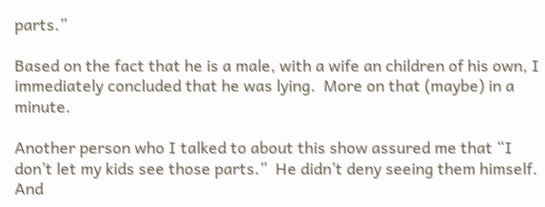parts.”

Based on the fact that he is a male, with a wife an children of his own, I immediately concluded that he was lying.  More on that (maybe) in a minute.

Another person who I talked to about this show assured me that “I don’t let my kids see those parts.”  He didn’t deny seeing them himself.  And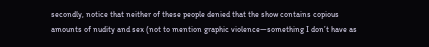secondly, notice that neither of these people denied that the show contains copious amounts of nudity and sex (not to mention graphic violence—something I don’t have as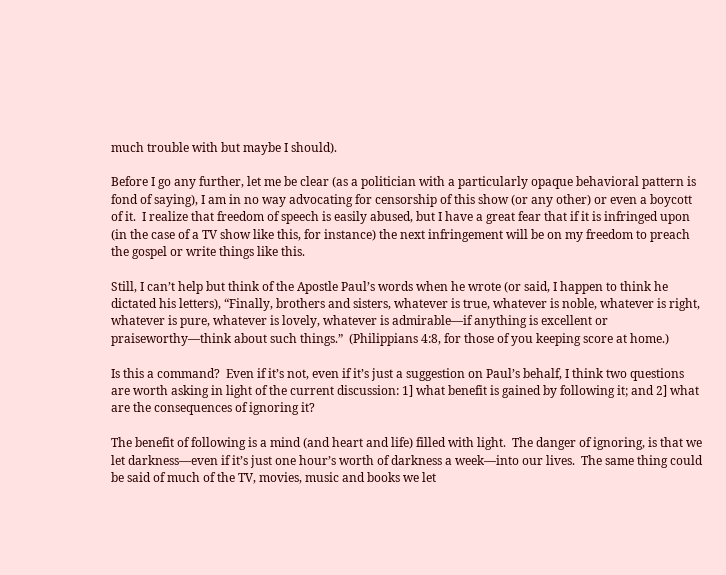much trouble with but maybe I should).

Before I go any further, let me be clear (as a politician with a particularly opaque behavioral pattern is fond of saying), I am in no way advocating for censorship of this show (or any other) or even a boycott of it.  I realize that freedom of speech is easily abused, but I have a great fear that if it is infringed upon (in the case of a TV show like this, for instance) the next infringement will be on my freedom to preach the gospel or write things like this.

Still, I can’t help but think of the Apostle Paul’s words when he wrote (or said, I happen to think he dictated his letters), “Finally, brothers and sisters, whatever is true, whatever is noble, whatever is right, whatever is pure, whatever is lovely, whatever is admirable—if anything is excellent or praiseworthy—think about such things.”  (Philippians 4:8, for those of you keeping score at home.)

Is this a command?  Even if it’s not, even if it’s just a suggestion on Paul’s behalf, I think two questions are worth asking in light of the current discussion: 1] what benefit is gained by following it; and 2] what are the consequences of ignoring it?

The benefit of following is a mind (and heart and life) filled with light.  The danger of ignoring, is that we let darkness—even if it’s just one hour’s worth of darkness a week—into our lives.  The same thing could be said of much of the TV, movies, music and books we let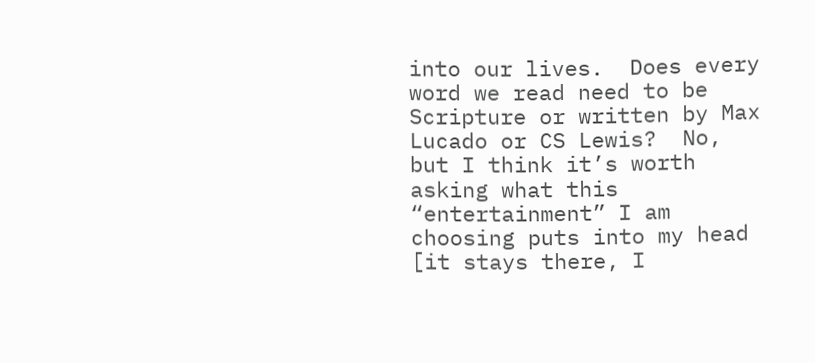into our lives.  Does every word we read need to be Scripture or written by Max Lucado or CS Lewis?  No, but I think it’s worth asking what this “entertainment” I am choosing puts into my head [it stays there, I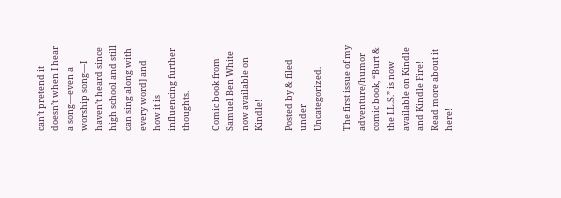can’t pretend it doesn’t when I hear a song—even a worship song—I haven’t heard since high school and still can sing along with every word] and how it is influencing further thoughts.

Comic book from Samuel Ben White now available on Kindle!

Posted by & filed under Uncategorized.

The first issue of my adventure/humor comic book, “Burt & the I.L.S.” is now available on Kindle and Kindle Fire!  Read more about it here!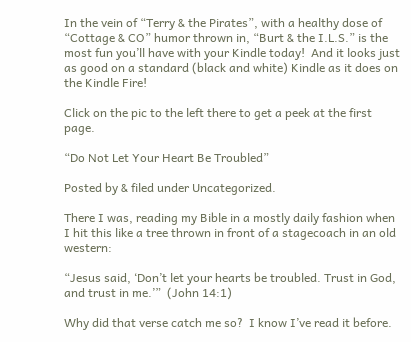In the vein of “Terry & the Pirates”, with a healthy dose of “Cottage & CO” humor thrown in, “Burt & the I.L.S.” is the most fun you’ll have with your Kindle today!  And it looks just as good on a standard (black and white) Kindle as it does on the Kindle Fire!

Click on the pic to the left there to get a peek at the first page.

“Do Not Let Your Heart Be Troubled”

Posted by & filed under Uncategorized.

There I was, reading my Bible in a mostly daily fashion when I hit this like a tree thrown in front of a stagecoach in an old western:

“Jesus said, ‘Don’t let your hearts be troubled. Trust in God, and trust in me.’”  (John 14:1)

Why did that verse catch me so?  I know I’ve read it before.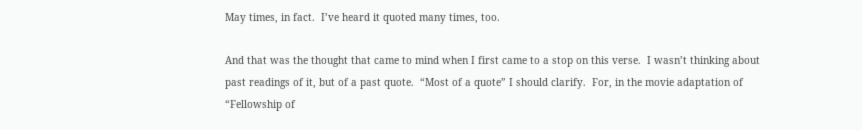May times, in fact.  I’ve heard it quoted many times, too.

And that was the thought that came to mind when I first came to a stop on this verse.  I wasn’t thinking about past readings of it, but of a past quote.  “Most of a quote” I should clarify.  For, in the movie adaptation of “Fellowship of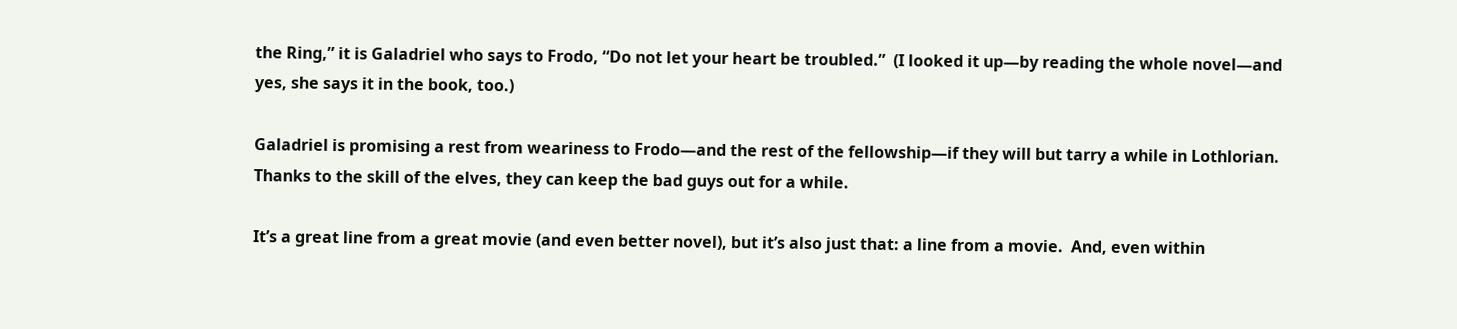the Ring,” it is Galadriel who says to Frodo, “Do not let your heart be troubled.”  (I looked it up—by reading the whole novel—and yes, she says it in the book, too.)

Galadriel is promising a rest from weariness to Frodo—and the rest of the fellowship—if they will but tarry a while in Lothlorian.  Thanks to the skill of the elves, they can keep the bad guys out for a while.

It’s a great line from a great movie (and even better novel), but it’s also just that: a line from a movie.  And, even within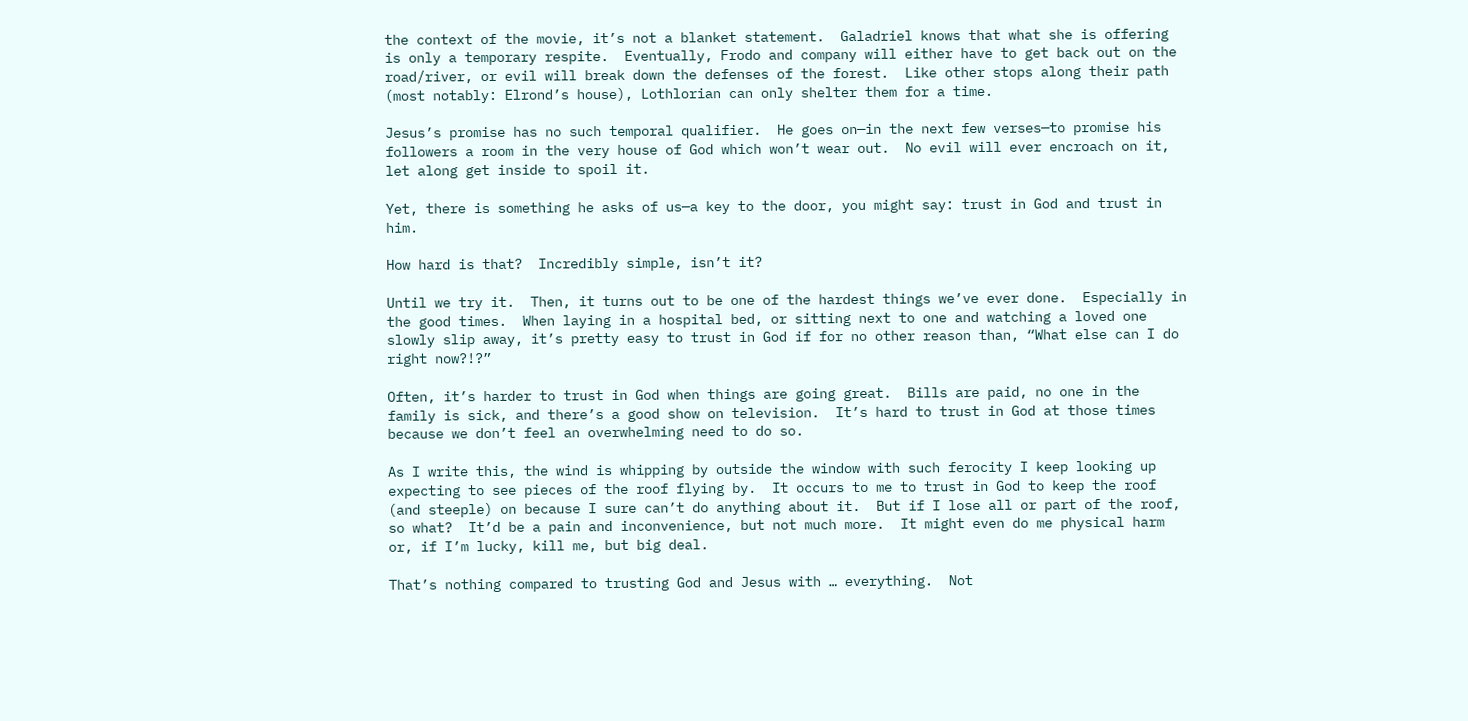the context of the movie, it’s not a blanket statement.  Galadriel knows that what she is offering is only a temporary respite.  Eventually, Frodo and company will either have to get back out on the road/river, or evil will break down the defenses of the forest.  Like other stops along their path (most notably: Elrond’s house), Lothlorian can only shelter them for a time.

Jesus’s promise has no such temporal qualifier.  He goes on—in the next few verses—to promise his followers a room in the very house of God which won’t wear out.  No evil will ever encroach on it, let along get inside to spoil it.

Yet, there is something he asks of us—a key to the door, you might say: trust in God and trust in him.

How hard is that?  Incredibly simple, isn’t it?

Until we try it.  Then, it turns out to be one of the hardest things we’ve ever done.  Especially in the good times.  When laying in a hospital bed, or sitting next to one and watching a loved one slowly slip away, it’s pretty easy to trust in God if for no other reason than, “What else can I do right now?!?”

Often, it’s harder to trust in God when things are going great.  Bills are paid, no one in the family is sick, and there’s a good show on television.  It’s hard to trust in God at those times because we don’t feel an overwhelming need to do so.

As I write this, the wind is whipping by outside the window with such ferocity I keep looking up expecting to see pieces of the roof flying by.  It occurs to me to trust in God to keep the roof (and steeple) on because I sure can’t do anything about it.  But if I lose all or part of the roof, so what?  It’d be a pain and inconvenience, but not much more.  It might even do me physical harm or, if I’m lucky, kill me, but big deal.

That’s nothing compared to trusting God and Jesus with … everything.  Not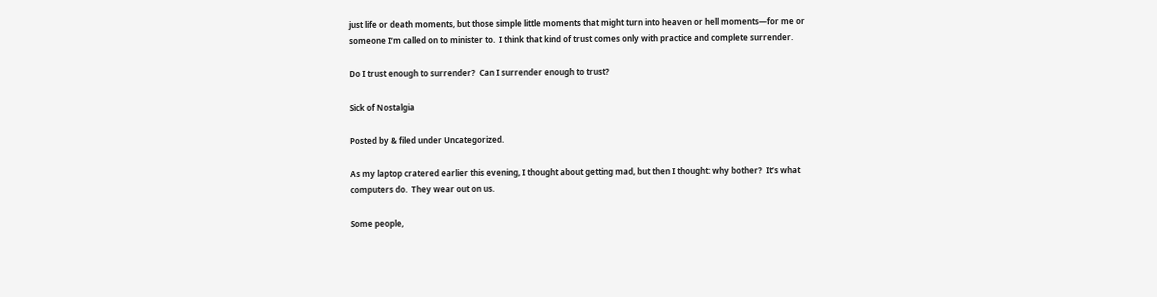just life or death moments, but those simple little moments that might turn into heaven or hell moments—for me or someone I’m called on to minister to.  I think that kind of trust comes only with practice and complete surrender.

Do I trust enough to surrender?  Can I surrender enough to trust?

Sick of Nostalgia

Posted by & filed under Uncategorized.

As my laptop cratered earlier this evening, I thought about getting mad, but then I thought: why bother?  It’s what computers do.  They wear out on us.

Some people,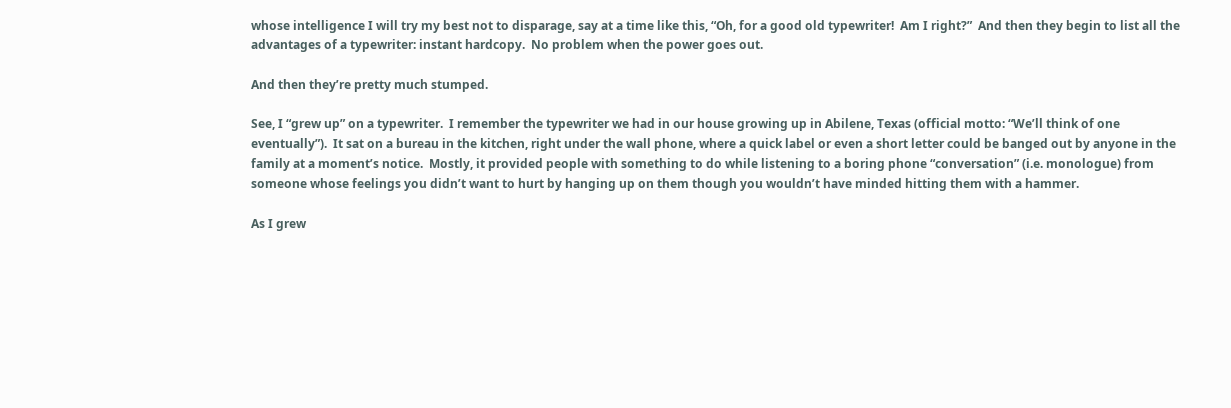whose intelligence I will try my best not to disparage, say at a time like this, “Oh, for a good old typewriter!  Am I right?”  And then they begin to list all the advantages of a typewriter: instant hardcopy.  No problem when the power goes out.

And then they’re pretty much stumped.

See, I “grew up” on a typewriter.  I remember the typewriter we had in our house growing up in Abilene, Texas (official motto: “We’ll think of one eventually”).  It sat on a bureau in the kitchen, right under the wall phone, where a quick label or even a short letter could be banged out by anyone in the family at a moment’s notice.  Mostly, it provided people with something to do while listening to a boring phone “conversation” (i.e. monologue) from someone whose feelings you didn’t want to hurt by hanging up on them though you wouldn’t have minded hitting them with a hammer.

As I grew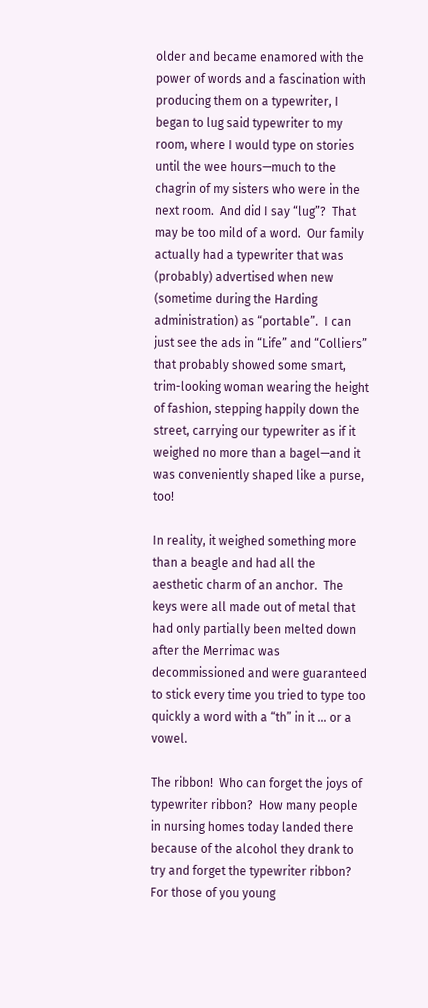older and became enamored with the power of words and a fascination with producing them on a typewriter, I began to lug said typewriter to my room, where I would type on stories until the wee hours—much to the chagrin of my sisters who were in the next room.  And did I say “lug”?  That may be too mild of a word.  Our family actually had a typewriter that was (probably) advertised when new (sometime during the Harding administration) as “portable”.  I can just see the ads in “Life” and “Colliers” that probably showed some smart, trim-looking woman wearing the height of fashion, stepping happily down the street, carrying our typewriter as if it weighed no more than a bagel—and it was conveniently shaped like a purse, too!

In reality, it weighed something more than a beagle and had all the aesthetic charm of an anchor.  The keys were all made out of metal that had only partially been melted down after the Merrimac was decommissioned and were guaranteed to stick every time you tried to type too quickly a word with a “th” in it … or a vowel.

The ribbon!  Who can forget the joys of typewriter ribbon?  How many people in nursing homes today landed there because of the alcohol they drank to try and forget the typewriter ribbon?  For those of you young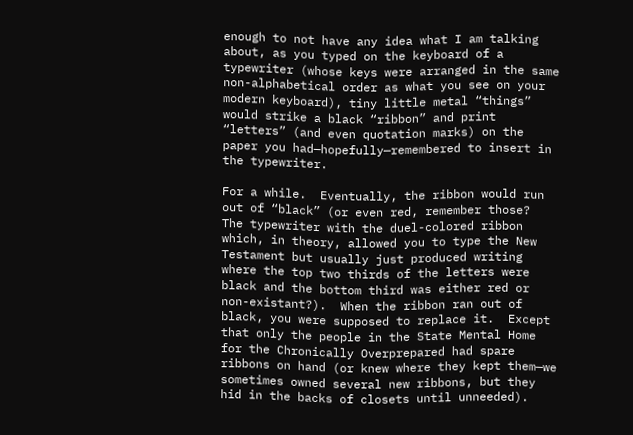enough to not have any idea what I am talking about, as you typed on the keyboard of a typewriter (whose keys were arranged in the same non-alphabetical order as what you see on your modern keyboard), tiny little metal “things” would strike a black “ribbon” and print “letters” (and even quotation marks) on the paper you had—hopefully—remembered to insert in the typewriter.

For a while.  Eventually, the ribbon would run out of “black” (or even red, remember those?  The typewriter with the duel-colored ribbon which, in theory, allowed you to type the New Testament but usually just produced writing where the top two thirds of the letters were black and the bottom third was either red or non-existant?).  When the ribbon ran out of black, you were supposed to replace it.  Except that only the people in the State Mental Home for the Chronically Overprepared had spare ribbons on hand (or knew where they kept them—we sometimes owned several new ribbons, but they hid in the backs of closets until unneeded).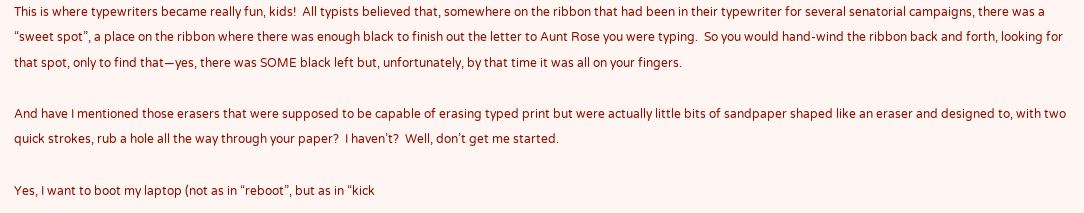This is where typewriters became really fun, kids!  All typists believed that, somewhere on the ribbon that had been in their typewriter for several senatorial campaigns, there was a “sweet spot”, a place on the ribbon where there was enough black to finish out the letter to Aunt Rose you were typing.  So you would hand-wind the ribbon back and forth, looking for that spot, only to find that—yes, there was SOME black left but, unfortunately, by that time it was all on your fingers.

And have I mentioned those erasers that were supposed to be capable of erasing typed print but were actually little bits of sandpaper shaped like an eraser and designed to, with two quick strokes, rub a hole all the way through your paper?  I haven’t?  Well, don’t get me started.

Yes, I want to boot my laptop (not as in “reboot”, but as in “kick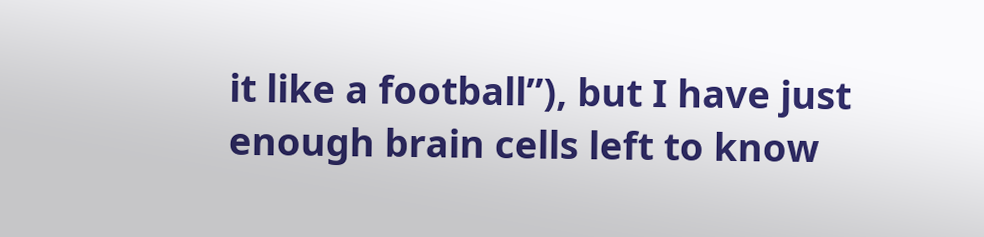it like a football”), but I have just enough brain cells left to know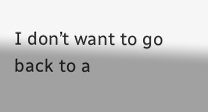I don’t want to go back to a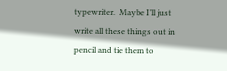typewriter.  Maybe I’ll just write all these things out in pencil and tie them to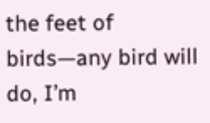the feet of birds—any bird will do, I’m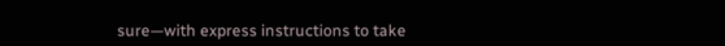sure—with express instructions to take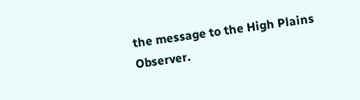the message to the High Plains Observer.